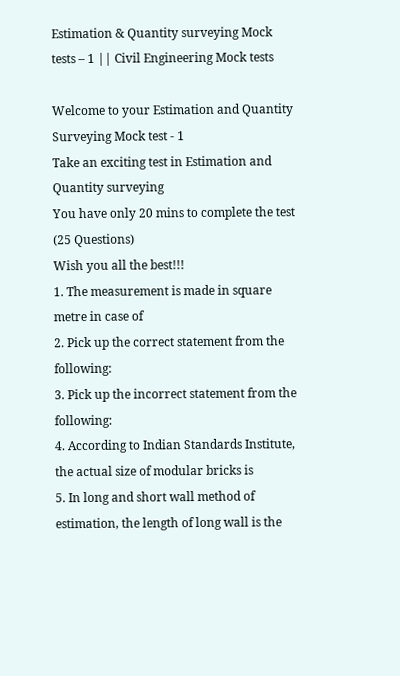Estimation & Quantity surveying Mock tests – 1 || Civil Engineering Mock tests

Welcome to your Estimation and Quantity Surveying Mock test - 1
Take an exciting test in Estimation and Quantity surveying
You have only 20 mins to complete the test (25 Questions)
Wish you all the best!!!
1. The measurement is made in square metre in case of
2. Pick up the correct statement from the following:
3. Pick up the incorrect statement from the following:
4. According to Indian Standards Institute, the actual size of modular bricks is
5. In long and short wall method of estimation, the length of long wall is the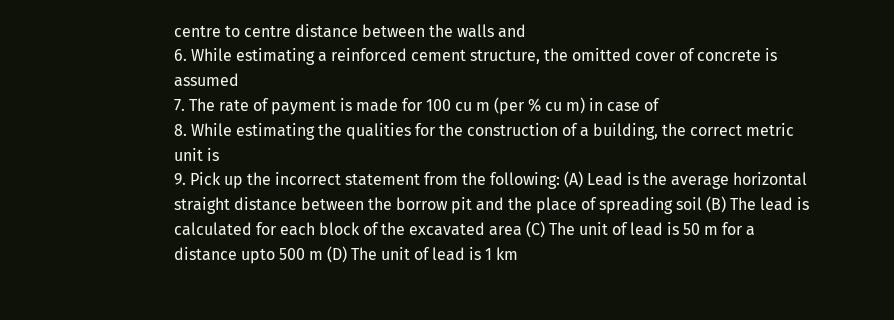centre to centre distance between the walls and
6. While estimating a reinforced cement structure, the omitted cover of concrete is assumed
7. The rate of payment is made for 100 cu m (per % cu m) in case of
8. While estimating the qualities for the construction of a building, the correct metric unit is
9. Pick up the incorrect statement from the following: (A) Lead is the average horizontal straight distance between the borrow pit and the place of spreading soil (B) The lead is calculated for each block of the excavated area (C) The unit of lead is 50 m for a distance upto 500 m (D) The unit of lead is 1 km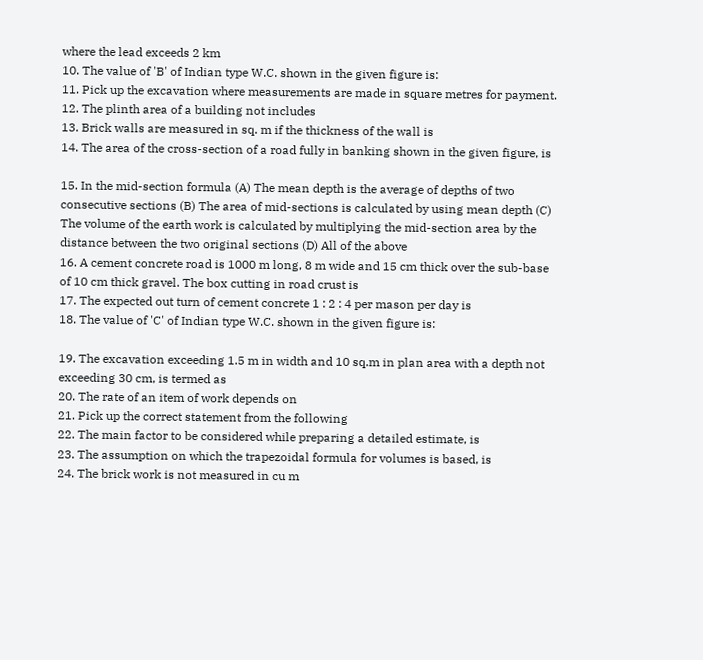where the lead exceeds 2 km
10. The value of 'B' of Indian type W.C. shown in the given figure is:
11. Pick up the excavation where measurements are made in square metres for payment.
12. The plinth area of a building not includes
13. Brick walls are measured in sq. m if the thickness of the wall is
14. The area of the cross-section of a road fully in banking shown in the given figure, is

15. In the mid-section formula (A) The mean depth is the average of depths of two consecutive sections (B) The area of mid-sections is calculated by using mean depth (C) The volume of the earth work is calculated by multiplying the mid-section area by the distance between the two original sections (D) All of the above
16. A cement concrete road is 1000 m long, 8 m wide and 15 cm thick over the sub-base of 10 cm thick gravel. The box cutting in road crust is
17. The expected out turn of cement concrete 1 : 2 : 4 per mason per day is
18. The value of 'C' of Indian type W.C. shown in the given figure is:

19. The excavation exceeding 1.5 m in width and 10 sq.m in plan area with a depth not exceeding 30 cm, is termed as
20. The rate of an item of work depends on
21. Pick up the correct statement from the following
22. The main factor to be considered while preparing a detailed estimate, is
23. The assumption on which the trapezoidal formula for volumes is based, is
24. The brick work is not measured in cu m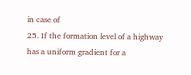in case of
25. If the formation level of a highway has a uniform gradient for a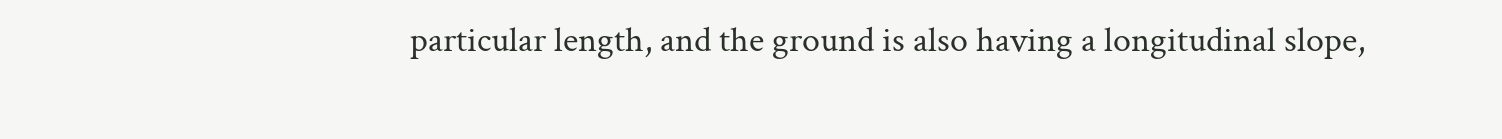particular length, and the ground is also having a longitudinal slope,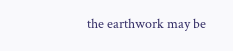the earthwork may be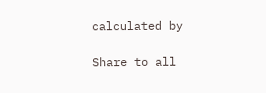calculated by

Share to all